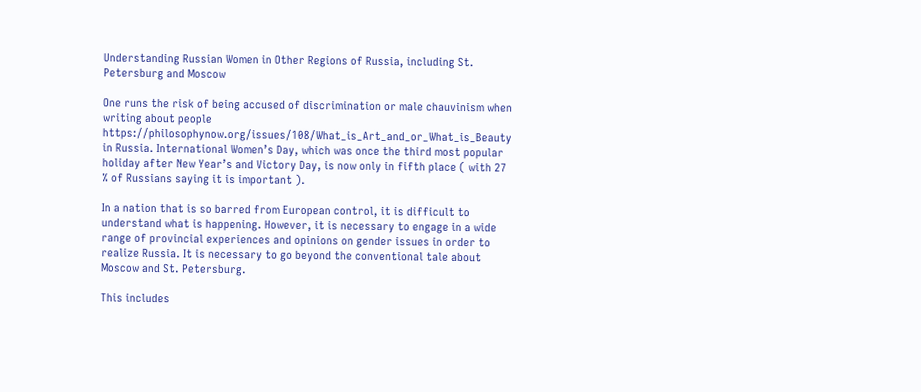Understanding Russian Women in Other Regions of Russia, including St. Petersburg and Moscow

One runs the risk of being accused of discrimination or male chauvinism when writing about people https://philosophynow.org/issues/108/What_is_Art_and_or_What_is_Beauty in Russia. International Women’s Day, which was once the third most popular holiday after New Year’s and Victory Day, is now only in fifth place ( with 27 % of Russians saying it is important ).

In a nation that is so barred from European control, it is difficult to understand what is happening. However, it is necessary to engage in a wide range of provincial experiences and opinions on gender issues in order to realize Russia. It is necessary to go beyond the conventional tale about Moscow and St. Petersburg.

This includes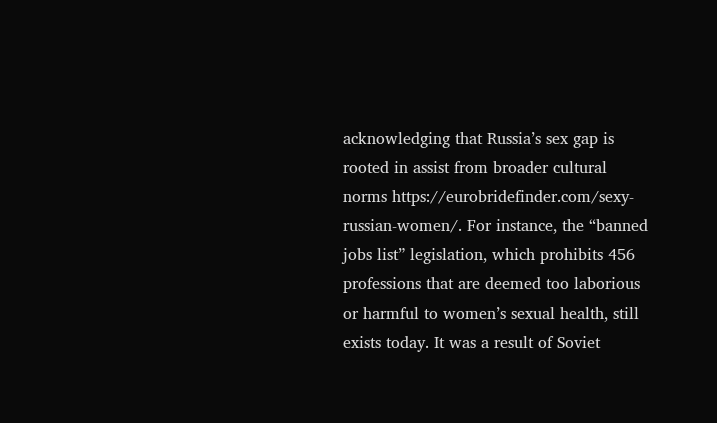acknowledging that Russia’s sex gap is rooted in assist from broader cultural norms https://eurobridefinder.com/sexy-russian-women/. For instance, the “banned jobs list” legislation, which prohibits 456 professions that are deemed too laborious or harmful to women’s sexual health, still exists today. It was a result of Soviet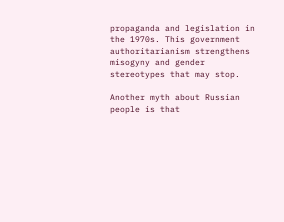propaganda and legislation in the 1970s. This government authoritarianism strengthens misogyny and gender stereotypes that may stop.

Another myth about Russian people is that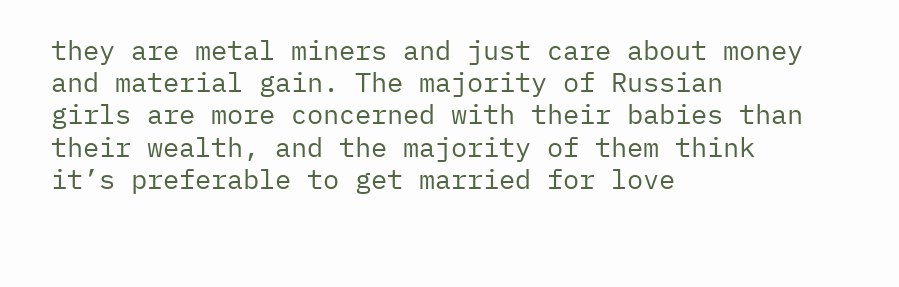they are metal miners and just care about money and material gain. The majority of Russian girls are more concerned with their babies than their wealth, and the majority of them think it’s preferable to get married for love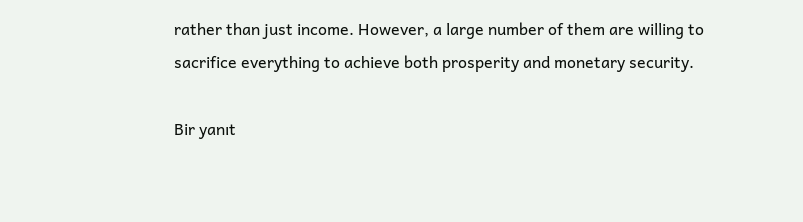rather than just income. However, a large number of them are willing to sacrifice everything to achieve both prosperity and monetary security.

Bir yanıt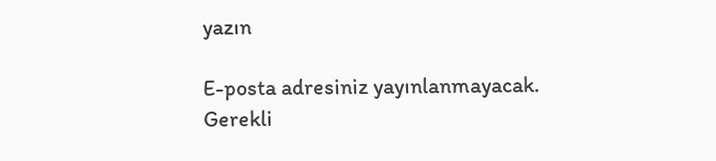yazın

E-posta adresiniz yayınlanmayacak. Gerekli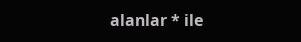alanlar * ile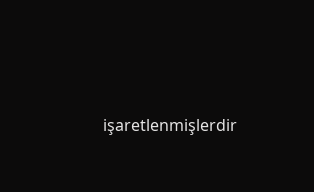işaretlenmişlerdir